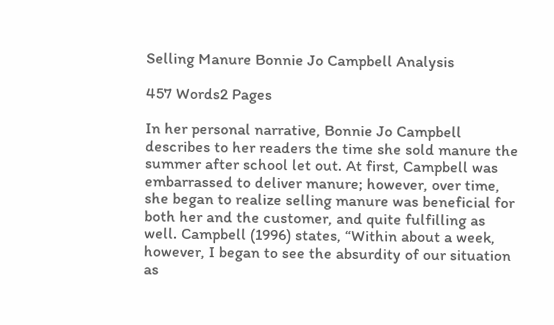Selling Manure Bonnie Jo Campbell Analysis

457 Words2 Pages

In her personal narrative, Bonnie Jo Campbell describes to her readers the time she sold manure the summer after school let out. At first, Campbell was embarrassed to deliver manure; however, over time, she began to realize selling manure was beneficial for both her and the customer, and quite fulfilling as well. Campbell (1996) states, “Within about a week, however, I began to see the absurdity of our situation as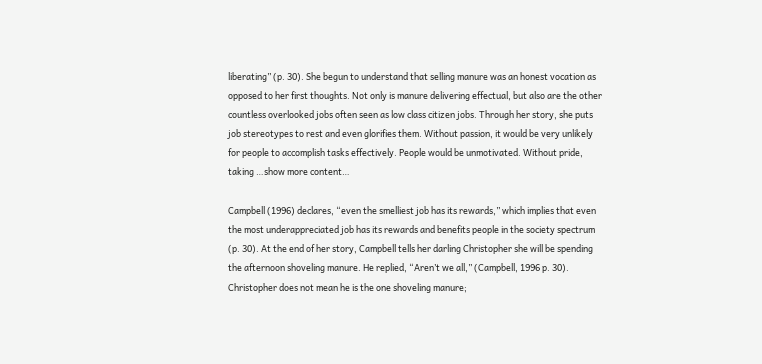liberating” (p. 30). She begun to understand that selling manure was an honest vocation as opposed to her first thoughts. Not only is manure delivering effectual, but also are the other countless overlooked jobs often seen as low class citizen jobs. Through her story, she puts job stereotypes to rest and even glorifies them. Without passion, it would be very unlikely for people to accomplish tasks effectively. People would be unmotivated. Without pride, taking …show more content…

Campbell (1996) declares, “even the smelliest job has its rewards,” which implies that even the most underappreciated job has its rewards and benefits people in the society spectrum (p. 30). At the end of her story, Campbell tells her darling Christopher she will be spending the afternoon shoveling manure. He replied, “Aren’t we all,” (Campbell, 1996 p. 30). Christopher does not mean he is the one shoveling manure;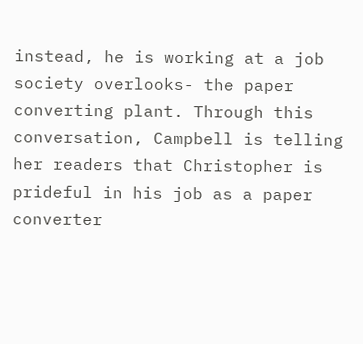instead, he is working at a job society overlooks- the paper converting plant. Through this conversation, Campbell is telling her readers that Christopher is prideful in his job as a paper converter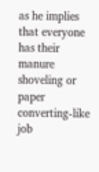as he implies that everyone has their manure shoveling or paper converting-like job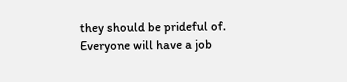they should be prideful of. Everyone will have a job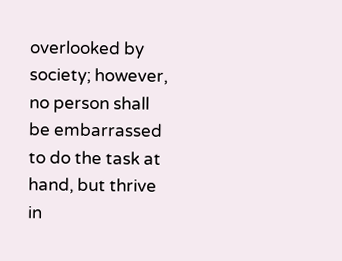overlooked by society; however, no person shall be embarrassed to do the task at hand, but thrive in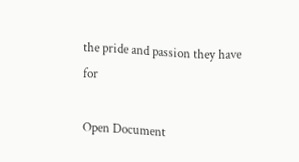the pride and passion they have for

Open Document